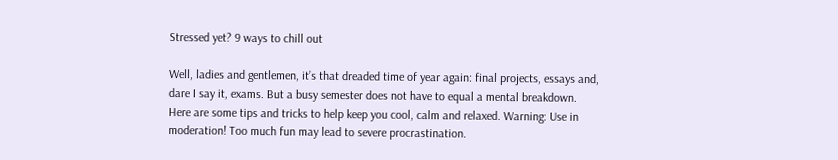Stressed yet? 9 ways to chill out

Well, ladies and gentlemen, it’s that dreaded time of year again: final projects, essays and, dare I say it, exams. But a busy semester does not have to equal a mental breakdown. Here are some tips and tricks to help keep you cool, calm and relaxed. Warning: Use in moderation! Too much fun may lead to severe procrastination.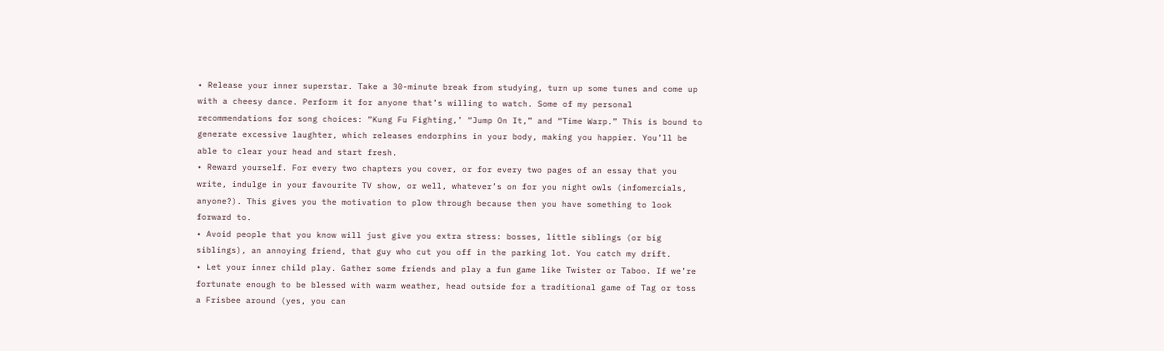• Release your inner superstar. Take a 30-minute break from studying, turn up some tunes and come up with a cheesy dance. Perform it for anyone that’s willing to watch. Some of my personal recommendations for song choices: “Kung Fu Fighting,’ “Jump On It,” and “Time Warp.” This is bound to generate excessive laughter, which releases endorphins in your body, making you happier. You’ll be able to clear your head and start fresh.
• Reward yourself. For every two chapters you cover, or for every two pages of an essay that you write, indulge in your favourite TV show, or well, whatever’s on for you night owls (infomercials, anyone?). This gives you the motivation to plow through because then you have something to look forward to.
• Avoid people that you know will just give you extra stress: bosses, little siblings (or big siblings), an annoying friend, that guy who cut you off in the parking lot. You catch my drift.
• Let your inner child play. Gather some friends and play a fun game like Twister or Taboo. If we’re fortunate enough to be blessed with warm weather, head outside for a traditional game of Tag or toss a Frisbee around (yes, you can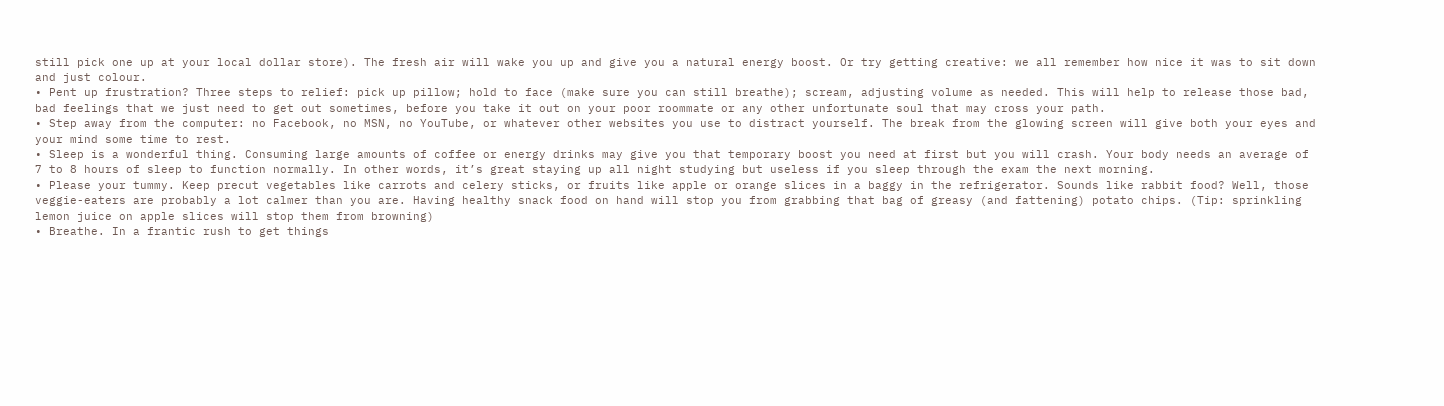still pick one up at your local dollar store). The fresh air will wake you up and give you a natural energy boost. Or try getting creative: we all remember how nice it was to sit down and just colour.
• Pent up frustration? Three steps to relief: pick up pillow; hold to face (make sure you can still breathe); scream, adjusting volume as needed. This will help to release those bad, bad feelings that we just need to get out sometimes, before you take it out on your poor roommate or any other unfortunate soul that may cross your path.
• Step away from the computer: no Facebook, no MSN, no YouTube, or whatever other websites you use to distract yourself. The break from the glowing screen will give both your eyes and your mind some time to rest.
• Sleep is a wonderful thing. Consuming large amounts of coffee or energy drinks may give you that temporary boost you need at first but you will crash. Your body needs an average of 7 to 8 hours of sleep to function normally. In other words, it’s great staying up all night studying but useless if you sleep through the exam the next morning.
• Please your tummy. Keep precut vegetables like carrots and celery sticks, or fruits like apple or orange slices in a baggy in the refrigerator. Sounds like rabbit food? Well, those veggie-eaters are probably a lot calmer than you are. Having healthy snack food on hand will stop you from grabbing that bag of greasy (and fattening) potato chips. (Tip: sprinkling lemon juice on apple slices will stop them from browning)
• Breathe. In a frantic rush to get things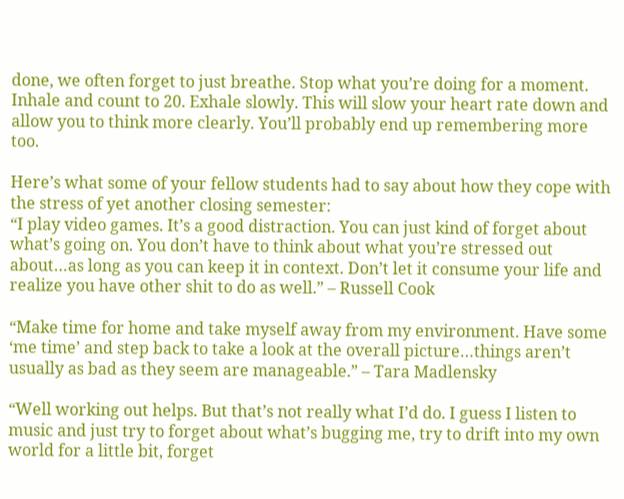done, we often forget to just breathe. Stop what you’re doing for a moment. Inhale and count to 20. Exhale slowly. This will slow your heart rate down and allow you to think more clearly. You’ll probably end up remembering more too.

Here’s what some of your fellow students had to say about how they cope with the stress of yet another closing semester:
“I play video games. It’s a good distraction. You can just kind of forget about what’s going on. You don’t have to think about what you’re stressed out about…as long as you can keep it in context. Don’t let it consume your life and realize you have other shit to do as well.” – Russell Cook

“Make time for home and take myself away from my environment. Have some ‘me time’ and step back to take a look at the overall picture…things aren’t usually as bad as they seem are manageable.” – Tara Madlensky

“Well working out helps. But that’s not really what I’d do. I guess I listen to music and just try to forget about what’s bugging me, try to drift into my own world for a little bit, forget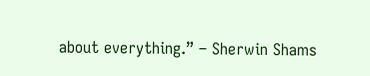about everything.” – Sherwin Shams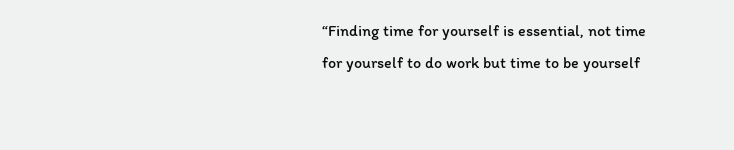“Finding time for yourself is essential, not time for yourself to do work but time to be yourself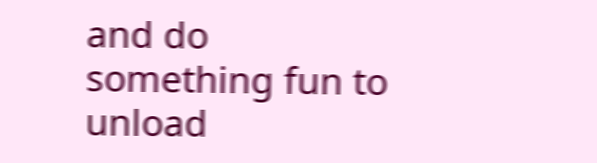and do something fun to unload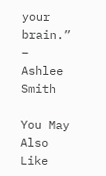your brain.” – Ashlee Smith

You May Also Like